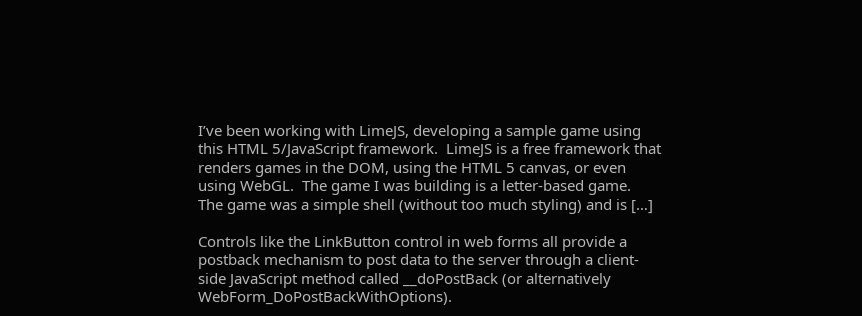I’ve been working with LimeJS, developing a sample game using this HTML 5/JavaScript framework.  LimeJS is a free framework that renders games in the DOM, using the HTML 5 canvas, or even using WebGL.  The game I was building is a letter-based game.  The game was a simple shell (without too much styling) and is […]

Controls like the LinkButton control in web forms all provide a postback mechanism to post data to the server through a client-side JavaScript method called __doPostBack (or alternatively WebForm_DoPostBackWithOptions).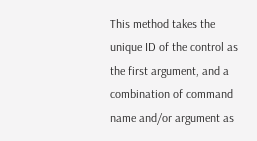This method takes the unique ID of the control as the first argument, and a combination of command name and/or argument as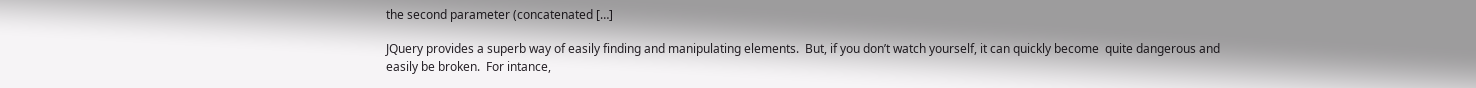the second parameter (concatenated […]

JQuery provides a superb way of easily finding and manipulating elements.  But, if you don’t watch yourself, it can quickly become  quite dangerous and easily be broken.  For intance,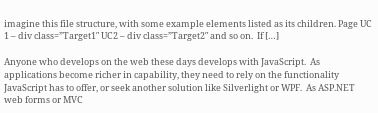imagine this file structure, with some example elements listed as its children. Page UC 1 – div class=”Target1″ UC2 – div class=”Target2″ and so on.  If […]

Anyone who develops on the web these days develops with JavaScript.  As applications become richer in capability, they need to rely on the functionality JavaScript has to offer, or seek another solution like Silverlight or WPF.  As ASP.NET web forms or MVC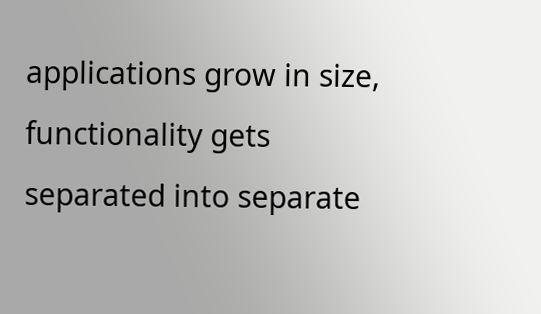applications grow in size, functionality gets separated into separate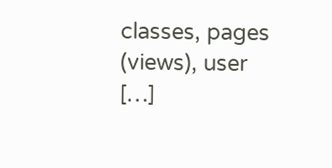classes, pages (views), user […]